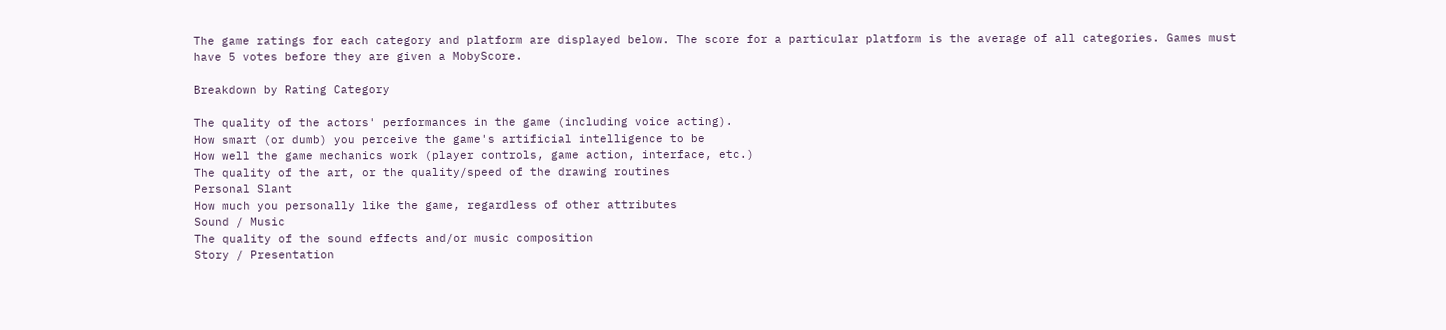The game ratings for each category and platform are displayed below. The score for a particular platform is the average of all categories. Games must have 5 votes before they are given a MobyScore.

Breakdown by Rating Category

The quality of the actors' performances in the game (including voice acting).
How smart (or dumb) you perceive the game's artificial intelligence to be
How well the game mechanics work (player controls, game action, interface, etc.)
The quality of the art, or the quality/speed of the drawing routines
Personal Slant
How much you personally like the game, regardless of other attributes
Sound / Music
The quality of the sound effects and/or music composition
Story / Presentation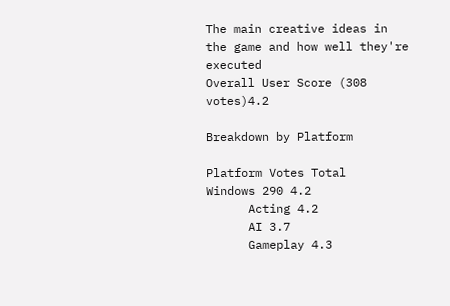The main creative ideas in the game and how well they're executed
Overall User Score (308 votes)4.2

Breakdown by Platform

Platform Votes Total
Windows 290 4.2
      Acting 4.2
      AI 3.7
      Gameplay 4.3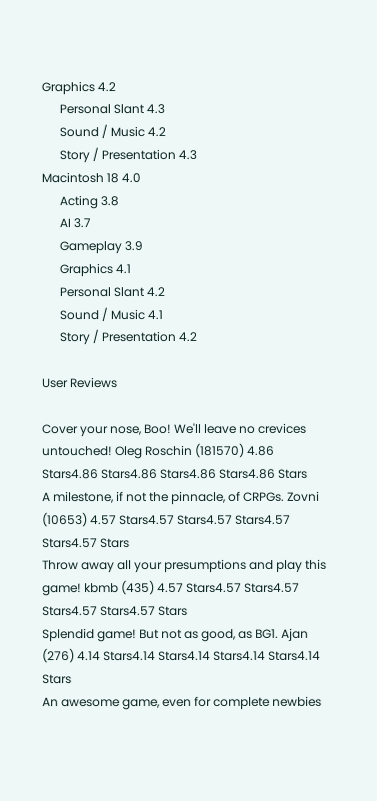Graphics 4.2
      Personal Slant 4.3
      Sound / Music 4.2
      Story / Presentation 4.3
Macintosh 18 4.0
      Acting 3.8
      AI 3.7
      Gameplay 3.9
      Graphics 4.1
      Personal Slant 4.2
      Sound / Music 4.1
      Story / Presentation 4.2

User Reviews

Cover your nose, Boo! We'll leave no crevices untouched! Oleg Roschin (181570) 4.86 Stars4.86 Stars4.86 Stars4.86 Stars4.86 Stars
A milestone, if not the pinnacle, of CRPGs. Zovni (10653) 4.57 Stars4.57 Stars4.57 Stars4.57 Stars4.57 Stars
Throw away all your presumptions and play this game! kbmb (435) 4.57 Stars4.57 Stars4.57 Stars4.57 Stars4.57 Stars
Splendid game! But not as good, as BG1. Ajan (276) 4.14 Stars4.14 Stars4.14 Stars4.14 Stars4.14 Stars
An awesome game, even for complete newbies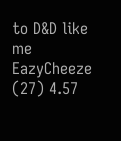to D&D like me EazyCheeze (27) 4.57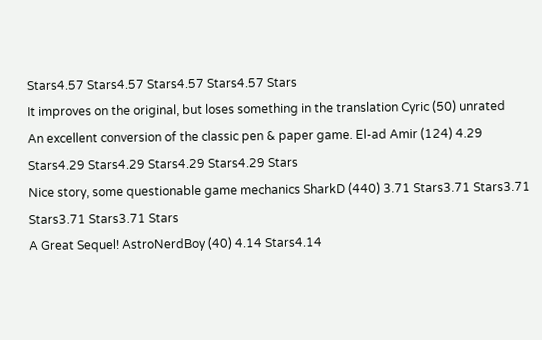Stars4.57 Stars4.57 Stars4.57 Stars4.57 Stars
It improves on the original, but loses something in the translation Cyric (50) unrated
An excellent conversion of the classic pen & paper game. El-ad Amir (124) 4.29 Stars4.29 Stars4.29 Stars4.29 Stars4.29 Stars
Nice story, some questionable game mechanics SharkD (440) 3.71 Stars3.71 Stars3.71 Stars3.71 Stars3.71 Stars
A Great Sequel! AstroNerdBoy (40) 4.14 Stars4.14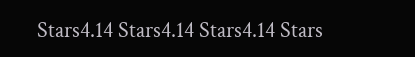Stars4.14 Stars4.14 Stars4.14 Stars